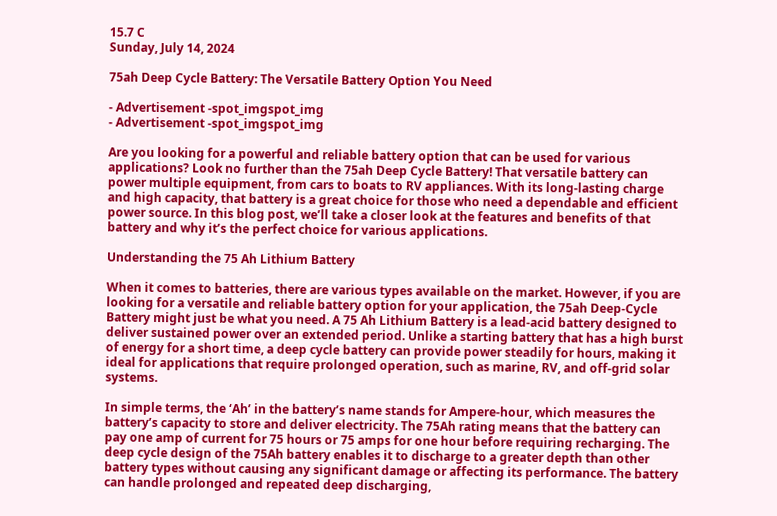15.7 C
Sunday, July 14, 2024

75ah Deep Cycle Battery: The Versatile Battery Option You Need

- Advertisement -spot_imgspot_img
- Advertisement -spot_imgspot_img

Are you looking for a powerful and reliable battery option that can be used for various applications? Look no further than the 75ah Deep Cycle Battery! That versatile battery can power multiple equipment, from cars to boats to RV appliances. With its long-lasting charge and high capacity, that battery is a great choice for those who need a dependable and efficient power source. In this blog post, we’ll take a closer look at the features and benefits of that battery and why it’s the perfect choice for various applications.

Understanding the 75 Ah Lithium Battery

When it comes to batteries, there are various types available on the market. However, if you are looking for a versatile and reliable battery option for your application, the 75ah Deep-Cycle Battery might just be what you need. A 75 Ah Lithium Battery is a lead-acid battery designed to deliver sustained power over an extended period. Unlike a starting battery that has a high burst of energy for a short time, a deep cycle battery can provide power steadily for hours, making it ideal for applications that require prolonged operation, such as marine, RV, and off-grid solar systems.

In simple terms, the ‘Ah’ in the battery’s name stands for Ampere-hour, which measures the battery’s capacity to store and deliver electricity. The 75Ah rating means that the battery can pay one amp of current for 75 hours or 75 amps for one hour before requiring recharging. The deep cycle design of the 75Ah battery enables it to discharge to a greater depth than other battery types without causing any significant damage or affecting its performance. The battery can handle prolonged and repeated deep discharging,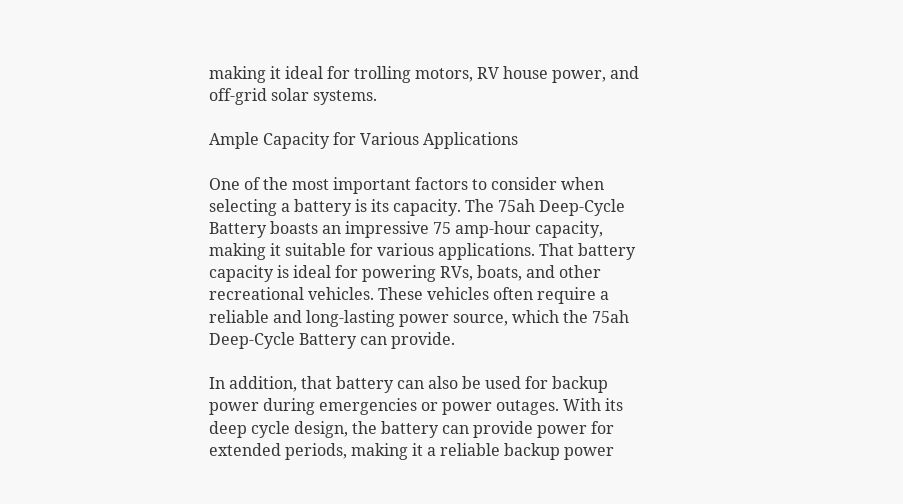making it ideal for trolling motors, RV house power, and off-grid solar systems.

Ample Capacity for Various Applications

One of the most important factors to consider when selecting a battery is its capacity. The 75ah Deep-Cycle Battery boasts an impressive 75 amp-hour capacity, making it suitable for various applications. That battery capacity is ideal for powering RVs, boats, and other recreational vehicles. These vehicles often require a reliable and long-lasting power source, which the 75ah Deep-Cycle Battery can provide.

In addition, that battery can also be used for backup power during emergencies or power outages. With its deep cycle design, the battery can provide power for extended periods, making it a reliable backup power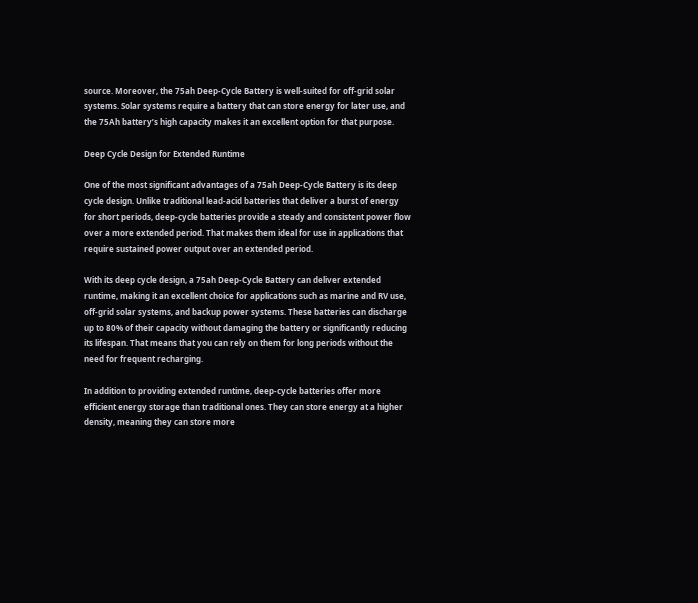source. Moreover, the 75ah Deep-Cycle Battery is well-suited for off-grid solar systems. Solar systems require a battery that can store energy for later use, and the 75Ah battery’s high capacity makes it an excellent option for that purpose.

Deep Cycle Design for Extended Runtime

One of the most significant advantages of a 75ah Deep-Cycle Battery is its deep cycle design. Unlike traditional lead-acid batteries that deliver a burst of energy for short periods, deep-cycle batteries provide a steady and consistent power flow over a more extended period. That makes them ideal for use in applications that require sustained power output over an extended period.

With its deep cycle design, a 75ah Deep-Cycle Battery can deliver extended runtime, making it an excellent choice for applications such as marine and RV use, off-grid solar systems, and backup power systems. These batteries can discharge up to 80% of their capacity without damaging the battery or significantly reducing its lifespan. That means that you can rely on them for long periods without the need for frequent recharging.

In addition to providing extended runtime, deep-cycle batteries offer more efficient energy storage than traditional ones. They can store energy at a higher density, meaning they can store more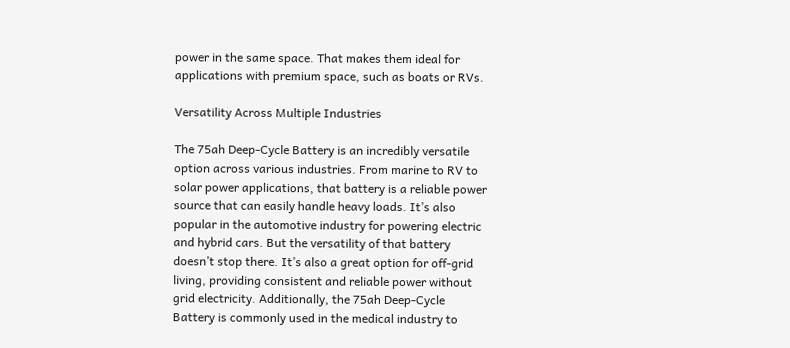power in the same space. That makes them ideal for applications with premium space, such as boats or RVs.

Versatility Across Multiple Industries

The 75ah Deep-Cycle Battery is an incredibly versatile option across various industries. From marine to RV to solar power applications, that battery is a reliable power source that can easily handle heavy loads. It’s also popular in the automotive industry for powering electric and hybrid cars. But the versatility of that battery doesn’t stop there. It’s also a great option for off-grid living, providing consistent and reliable power without grid electricity. Additionally, the 75ah Deep-Cycle Battery is commonly used in the medical industry to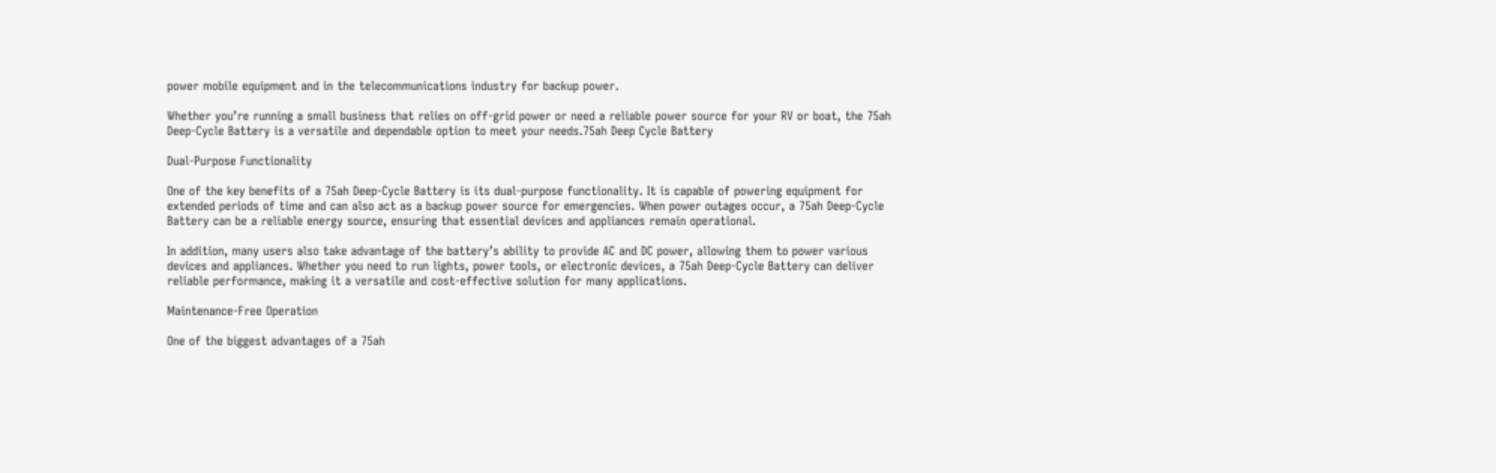power mobile equipment and in the telecommunications industry for backup power.

Whether you’re running a small business that relies on off-grid power or need a reliable power source for your RV or boat, the 75ah Deep-Cycle Battery is a versatile and dependable option to meet your needs.75ah Deep Cycle Battery

Dual-Purpose Functionality

One of the key benefits of a 75ah Deep-Cycle Battery is its dual-purpose functionality. It is capable of powering equipment for extended periods of time and can also act as a backup power source for emergencies. When power outages occur, a 75ah Deep-Cycle Battery can be a reliable energy source, ensuring that essential devices and appliances remain operational.

In addition, many users also take advantage of the battery’s ability to provide AC and DC power, allowing them to power various devices and appliances. Whether you need to run lights, power tools, or electronic devices, a 75ah Deep-Cycle Battery can deliver reliable performance, making it a versatile and cost-effective solution for many applications.

Maintenance-Free Operation

One of the biggest advantages of a 75ah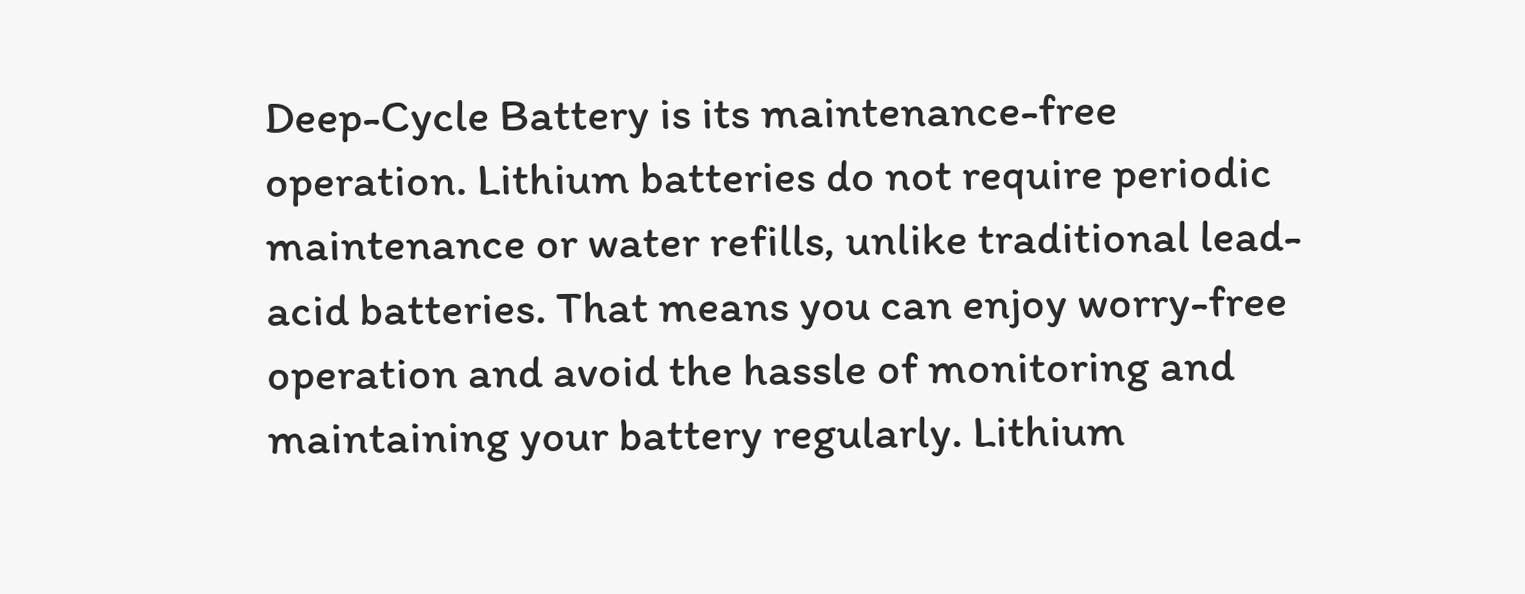Deep-Cycle Battery is its maintenance-free operation. Lithium batteries do not require periodic maintenance or water refills, unlike traditional lead-acid batteries. That means you can enjoy worry-free operation and avoid the hassle of monitoring and maintaining your battery regularly. Lithium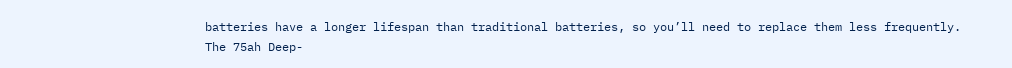batteries have a longer lifespan than traditional batteries, so you’ll need to replace them less frequently. The 75ah Deep-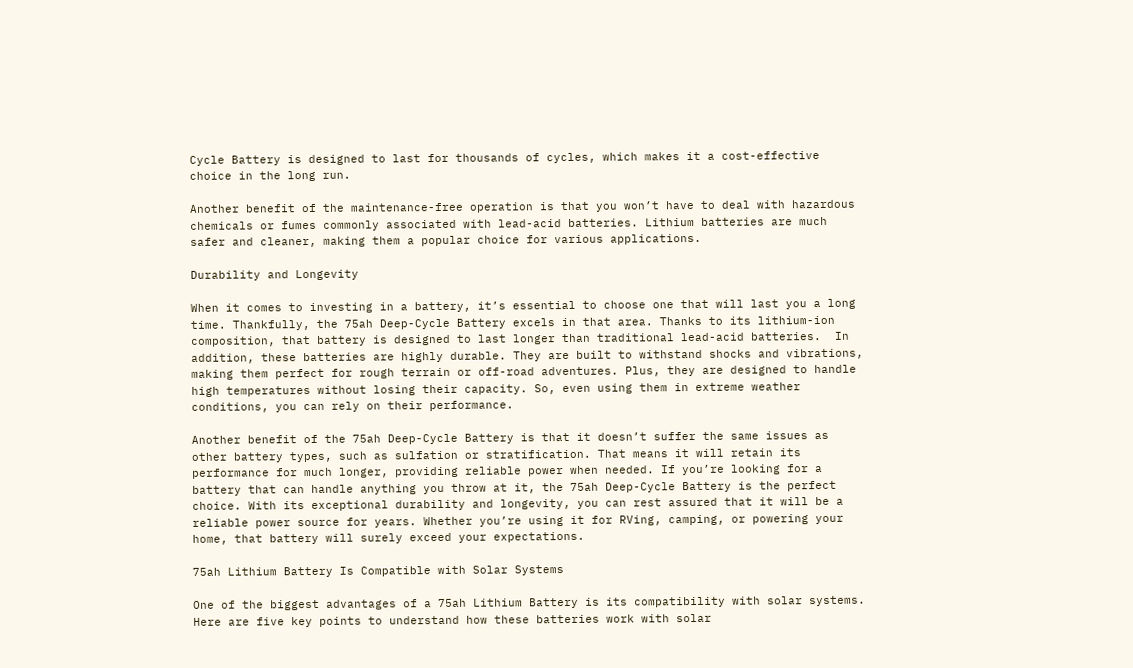Cycle Battery is designed to last for thousands of cycles, which makes it a cost-effective choice in the long run.

Another benefit of the maintenance-free operation is that you won’t have to deal with hazardous chemicals or fumes commonly associated with lead-acid batteries. Lithium batteries are much safer and cleaner, making them a popular choice for various applications.

Durability and Longevity

When it comes to investing in a battery, it’s essential to choose one that will last you a long time. Thankfully, the 75ah Deep-Cycle Battery excels in that area. Thanks to its lithium-ion composition, that battery is designed to last longer than traditional lead-acid batteries.  In addition, these batteries are highly durable. They are built to withstand shocks and vibrations, making them perfect for rough terrain or off-road adventures. Plus, they are designed to handle high temperatures without losing their capacity. So, even using them in extreme weather conditions, you can rely on their performance.

Another benefit of the 75ah Deep-Cycle Battery is that it doesn’t suffer the same issues as other battery types, such as sulfation or stratification. That means it will retain its performance for much longer, providing reliable power when needed. If you’re looking for a battery that can handle anything you throw at it, the 75ah Deep-Cycle Battery is the perfect choice. With its exceptional durability and longevity, you can rest assured that it will be a reliable power source for years. Whether you’re using it for RVing, camping, or powering your home, that battery will surely exceed your expectations.

75ah Lithium Battery Is Compatible with Solar Systems

One of the biggest advantages of a 75ah Lithium Battery is its compatibility with solar systems. Here are five key points to understand how these batteries work with solar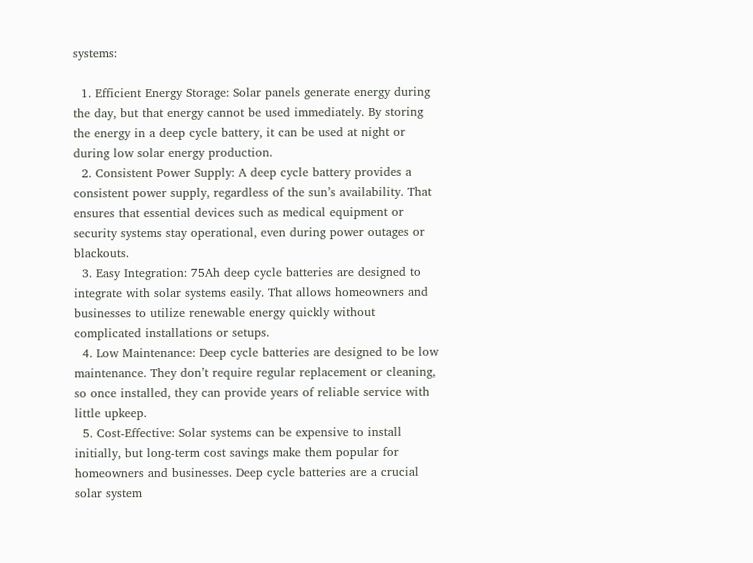systems:

  1. Efficient Energy Storage: Solar panels generate energy during the day, but that energy cannot be used immediately. By storing the energy in a deep cycle battery, it can be used at night or during low solar energy production.
  2. Consistent Power Supply: A deep cycle battery provides a consistent power supply, regardless of the sun’s availability. That ensures that essential devices such as medical equipment or security systems stay operational, even during power outages or blackouts.
  3. Easy Integration: 75Ah deep cycle batteries are designed to integrate with solar systems easily. That allows homeowners and businesses to utilize renewable energy quickly without complicated installations or setups.
  4. Low Maintenance: Deep cycle batteries are designed to be low maintenance. They don’t require regular replacement or cleaning, so once installed, they can provide years of reliable service with little upkeep.
  5. Cost-Effective: Solar systems can be expensive to install initially, but long-term cost savings make them popular for homeowners and businesses. Deep cycle batteries are a crucial solar system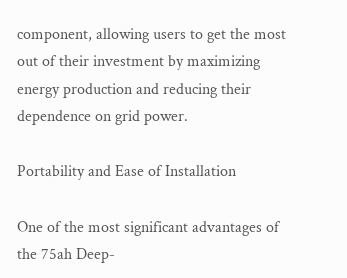component, allowing users to get the most out of their investment by maximizing energy production and reducing their dependence on grid power.

Portability and Ease of Installation

One of the most significant advantages of the 75ah Deep-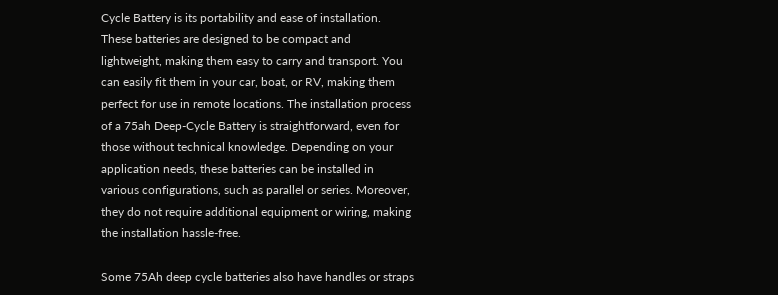Cycle Battery is its portability and ease of installation. These batteries are designed to be compact and lightweight, making them easy to carry and transport. You can easily fit them in your car, boat, or RV, making them perfect for use in remote locations. The installation process of a 75ah Deep-Cycle Battery is straightforward, even for those without technical knowledge. Depending on your application needs, these batteries can be installed in various configurations, such as parallel or series. Moreover, they do not require additional equipment or wiring, making the installation hassle-free.

Some 75Ah deep cycle batteries also have handles or straps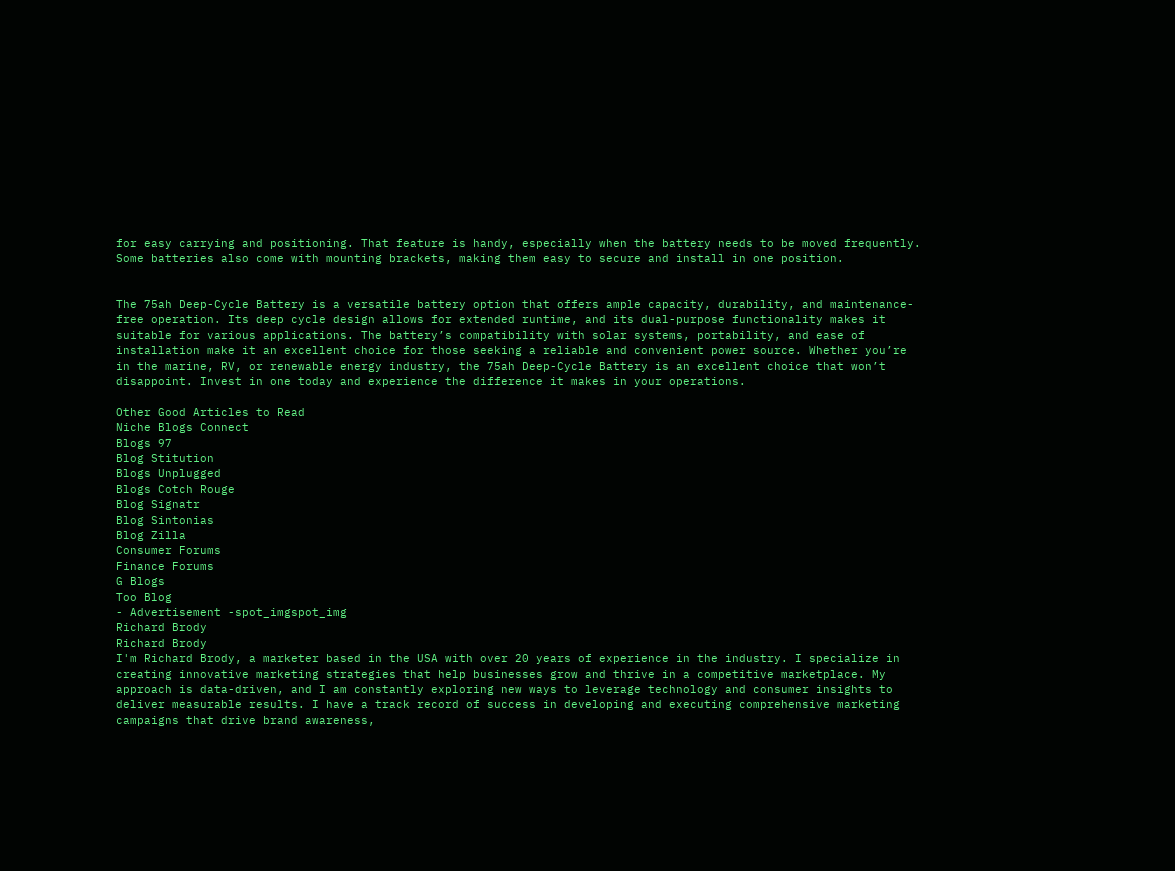for easy carrying and positioning. That feature is handy, especially when the battery needs to be moved frequently. Some batteries also come with mounting brackets, making them easy to secure and install in one position.


The 75ah Deep-Cycle Battery is a versatile battery option that offers ample capacity, durability, and maintenance-free operation. Its deep cycle design allows for extended runtime, and its dual-purpose functionality makes it suitable for various applications. The battery’s compatibility with solar systems, portability, and ease of installation make it an excellent choice for those seeking a reliable and convenient power source. Whether you’re in the marine, RV, or renewable energy industry, the 75ah Deep-Cycle Battery is an excellent choice that won’t disappoint. Invest in one today and experience the difference it makes in your operations.

Other Good Articles to Read
Niche Blogs Connect
Blogs 97
Blog Stitution
Blogs Unplugged
Blogs Cotch Rouge
Blog Signatr
Blog Sintonias
Blog Zilla
Consumer Forums
Finance Forums
G Blogs
Too Blog
- Advertisement -spot_imgspot_img
Richard Brody
Richard Brody
I'm Richard Brody, a marketer based in the USA with over 20 years of experience in the industry. I specialize in creating innovative marketing strategies that help businesses grow and thrive in a competitive marketplace. My approach is data-driven, and I am constantly exploring new ways to leverage technology and consumer insights to deliver measurable results. I have a track record of success in developing and executing comprehensive marketing campaigns that drive brand awareness,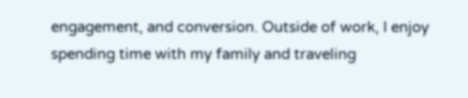engagement, and conversion. Outside of work, I enjoy spending time with my family and traveling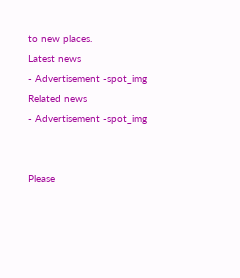to new places.
Latest news
- Advertisement -spot_img
Related news
- Advertisement -spot_img


Please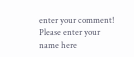enter your comment!
Please enter your name here